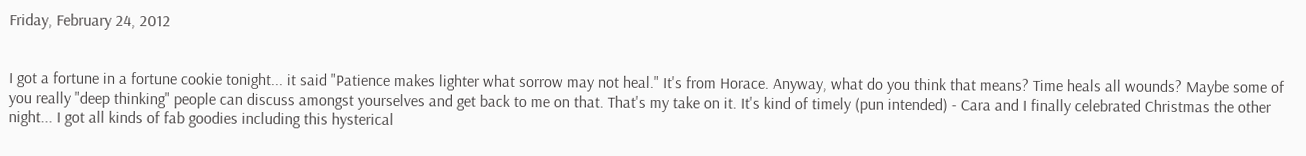Friday, February 24, 2012


I got a fortune in a fortune cookie tonight... it said "Patience makes lighter what sorrow may not heal." It's from Horace. Anyway, what do you think that means? Time heals all wounds? Maybe some of you really "deep thinking" people can discuss amongst yourselves and get back to me on that. That's my take on it. It's kind of timely (pun intended) - Cara and I finally celebrated Christmas the other night... I got all kinds of fab goodies including this hysterical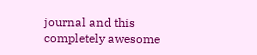journal and this completely awesome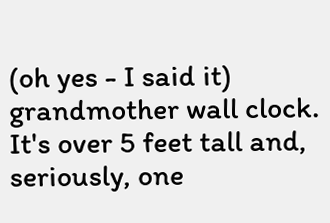(oh yes - I said it) grandmother wall clock. It's over 5 feet tall and, seriously, one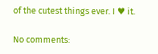of the cutest things ever. I ♥ it.

No comments: